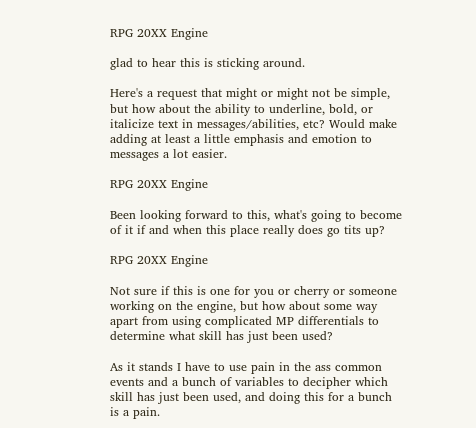RPG 20XX Engine

glad to hear this is sticking around.

Here's a request that might or might not be simple, but how about the ability to underline, bold, or italicize text in messages/abilities, etc? Would make adding at least a little emphasis and emotion to messages a lot easier.

RPG 20XX Engine

Been looking forward to this, what's going to become of it if and when this place really does go tits up?

RPG 20XX Engine

Not sure if this is one for you or cherry or someone working on the engine, but how about some way apart from using complicated MP differentials to determine what skill has just been used?

As it stands I have to use pain in the ass common events and a bunch of variables to decipher which skill has just been used, and doing this for a bunch is a pain.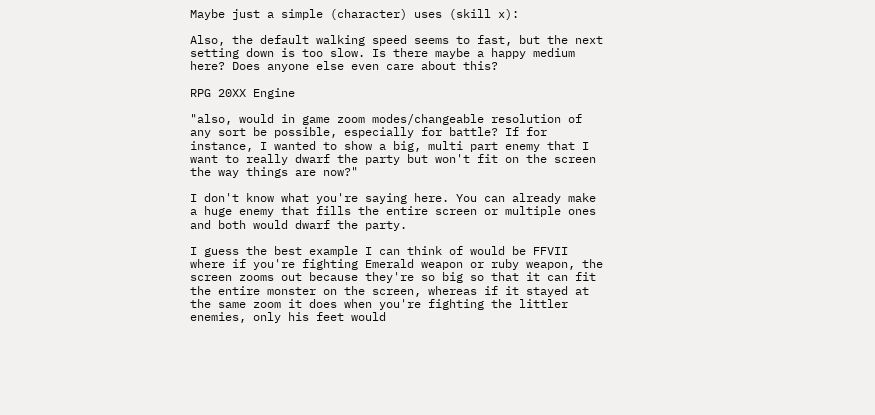Maybe just a simple (character) uses (skill x):

Also, the default walking speed seems to fast, but the next setting down is too slow. Is there maybe a happy medium here? Does anyone else even care about this?

RPG 20XX Engine

"also, would in game zoom modes/changeable resolution of any sort be possible, especially for battle? If for instance, I wanted to show a big, multi part enemy that I want to really dwarf the party but won't fit on the screen the way things are now?"

I don't know what you're saying here. You can already make a huge enemy that fills the entire screen or multiple ones and both would dwarf the party.

I guess the best example I can think of would be FFVII where if you're fighting Emerald weapon or ruby weapon, the screen zooms out because they're so big so that it can fit the entire monster on the screen, whereas if it stayed at the same zoom it does when you're fighting the littler enemies, only his feet would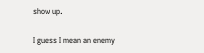show up.

I guess I mean an enemy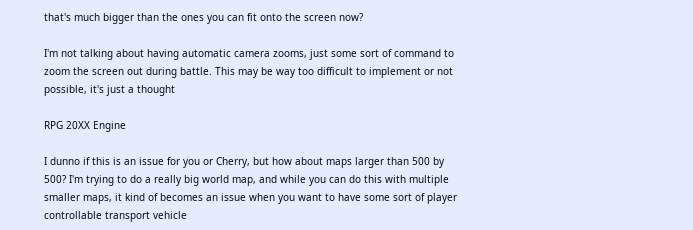that's much bigger than the ones you can fit onto the screen now?

I'm not talking about having automatic camera zooms, just some sort of command to zoom the screen out during battle. This may be way too difficult to implement or not possible, it's just a thought

RPG 20XX Engine

I dunno if this is an issue for you or Cherry, but how about maps larger than 500 by 500? I'm trying to do a really big world map, and while you can do this with multiple smaller maps, it kind of becomes an issue when you want to have some sort of player controllable transport vehicle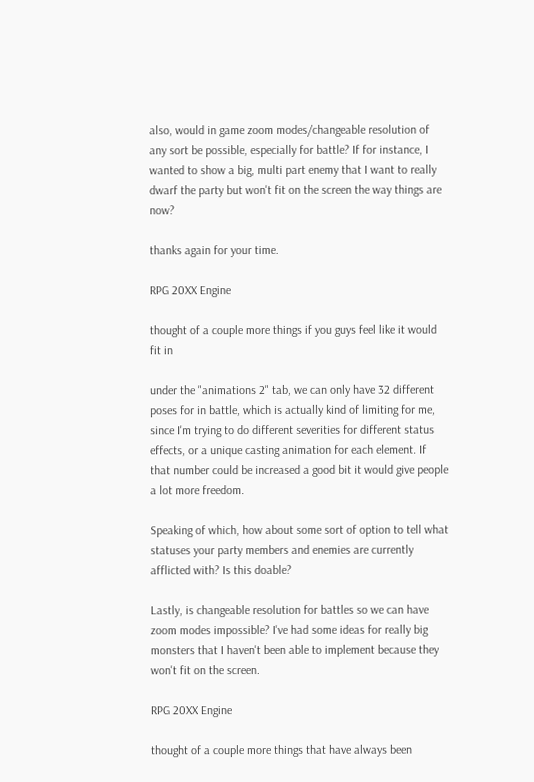also, would in game zoom modes/changeable resolution of any sort be possible, especially for battle? If for instance, I wanted to show a big, multi part enemy that I want to really dwarf the party but won't fit on the screen the way things are now?

thanks again for your time.

RPG 20XX Engine

thought of a couple more things if you guys feel like it would fit in

under the "animations 2" tab, we can only have 32 different poses for in battle, which is actually kind of limiting for me, since I'm trying to do different severities for different status effects, or a unique casting animation for each element. If that number could be increased a good bit it would give people a lot more freedom.

Speaking of which, how about some sort of option to tell what statuses your party members and enemies are currently afflicted with? Is this doable?

Lastly, is changeable resolution for battles so we can have zoom modes impossible? I've had some ideas for really big monsters that I haven't been able to implement because they won't fit on the screen.

RPG 20XX Engine

thought of a couple more things that have always been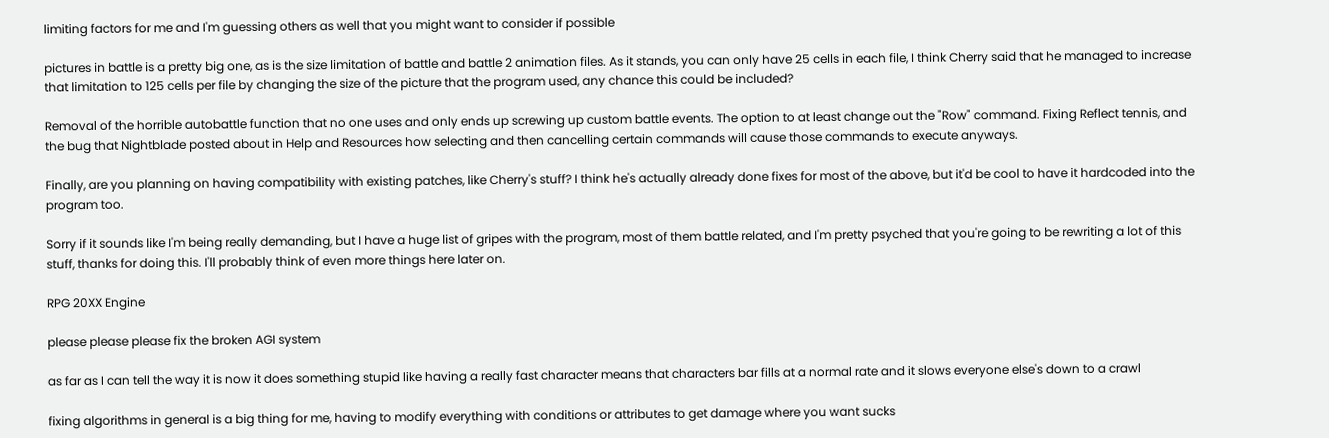limiting factors for me and I'm guessing others as well that you might want to consider if possible

pictures in battle is a pretty big one, as is the size limitation of battle and battle 2 animation files. As it stands, you can only have 25 cells in each file, I think Cherry said that he managed to increase that limitation to 125 cells per file by changing the size of the picture that the program used, any chance this could be included?

Removal of the horrible autobattle function that no one uses and only ends up screwing up custom battle events. The option to at least change out the "Row" command. Fixing Reflect tennis, and the bug that Nightblade posted about in Help and Resources how selecting and then cancelling certain commands will cause those commands to execute anyways.

Finally, are you planning on having compatibility with existing patches, like Cherry's stuff? I think he's actually already done fixes for most of the above, but it'd be cool to have it hardcoded into the program too.

Sorry if it sounds like I'm being really demanding, but I have a huge list of gripes with the program, most of them battle related, and I'm pretty psyched that you're going to be rewriting a lot of this stuff, thanks for doing this. I'll probably think of even more things here later on.

RPG 20XX Engine

please please please fix the broken AGI system

as far as I can tell the way it is now it does something stupid like having a really fast character means that characters bar fills at a normal rate and it slows everyone else's down to a crawl

fixing algorithms in general is a big thing for me, having to modify everything with conditions or attributes to get damage where you want sucks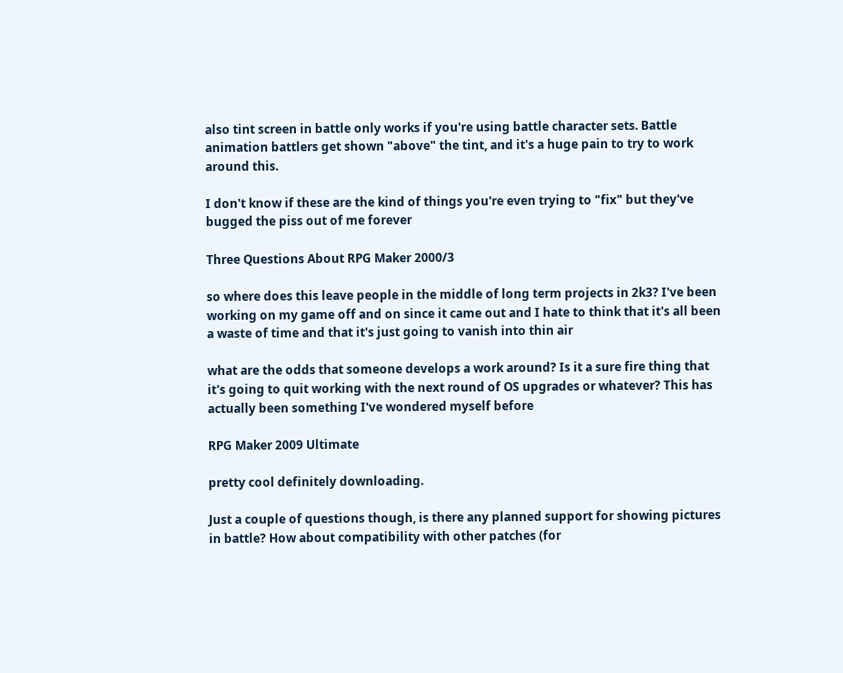also tint screen in battle only works if you're using battle character sets. Battle animation battlers get shown "above" the tint, and it's a huge pain to try to work around this.

I don't know if these are the kind of things you're even trying to "fix" but they've bugged the piss out of me forever

Three Questions About RPG Maker 2000/3

so where does this leave people in the middle of long term projects in 2k3? I've been working on my game off and on since it came out and I hate to think that it's all been a waste of time and that it's just going to vanish into thin air

what are the odds that someone develops a work around? Is it a sure fire thing that it's going to quit working with the next round of OS upgrades or whatever? This has actually been something I've wondered myself before

RPG Maker 2009 Ultimate

pretty cool definitely downloading.

Just a couple of questions though, is there any planned support for showing pictures in battle? How about compatibility with other patches (for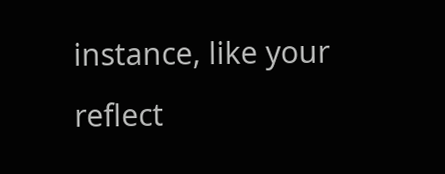instance, like your reflect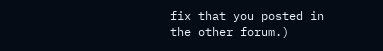fix that you posted in the other forum.)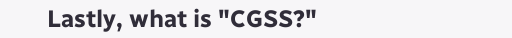Lastly, what is "CGSS?"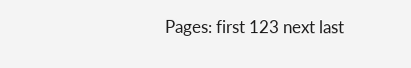Pages: first 123 next last